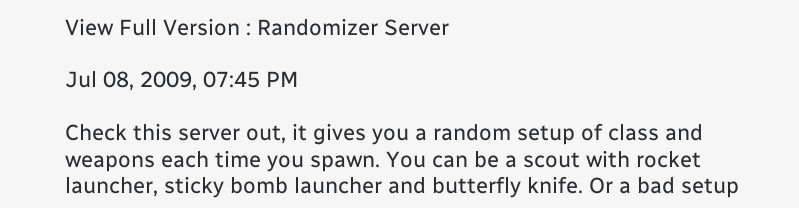View Full Version : Randomizer Server

Jul 08, 2009, 07:45 PM

Check this server out, it gives you a random setup of class and weapons each time you spawn. You can be a scout with rocket launcher, sticky bomb launcher and butterfly knife. Or a bad setup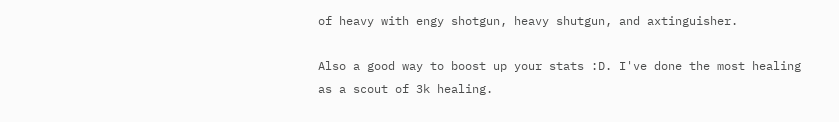of heavy with engy shotgun, heavy shutgun, and axtinguisher.

Also a good way to boost up your stats :D. I've done the most healing as a scout of 3k healing.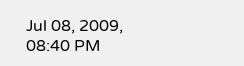Jul 08, 2009, 08:40 PM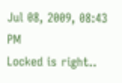Jul 08, 2009, 08:43 PM
Locked is right..